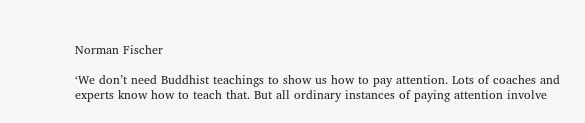Norman Fischer

‘We don’t need Buddhist teachings to show us how to pay attention. Lots of coaches and experts know how to teach that. But all ordinary instances of paying attention involve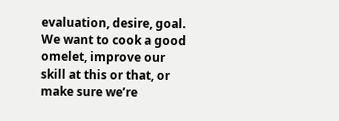evaluation, desire, goal. We want to cook a good omelet, improve our skill at this or that, or make sure we’re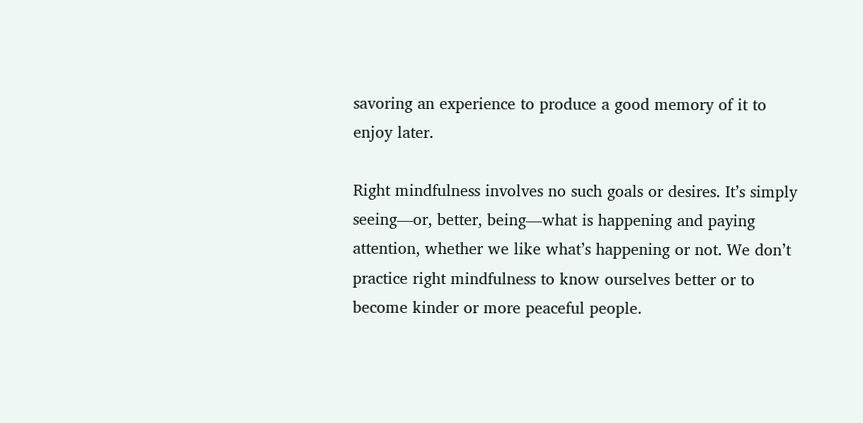savoring an experience to produce a good memory of it to enjoy later.

Right mindfulness involves no such goals or desires. It’s simply seeing—or, better, being—what is happening and paying attention, whether we like what’s happening or not. We don’t practice right mindfulness to know ourselves better or to become kinder or more peaceful people.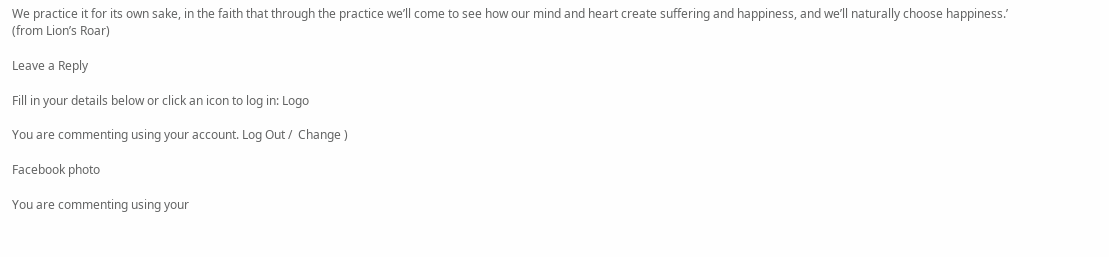We practice it for its own sake, in the faith that through the practice we’ll come to see how our mind and heart create suffering and happiness, and we’ll naturally choose happiness.’ (from Lion’s Roar)

Leave a Reply

Fill in your details below or click an icon to log in: Logo

You are commenting using your account. Log Out /  Change )

Facebook photo

You are commenting using your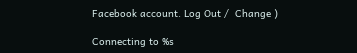Facebook account. Log Out /  Change )

Connecting to %s